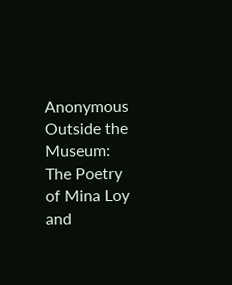Anonymous Outside the Museum:
The Poetry of Mina Loy and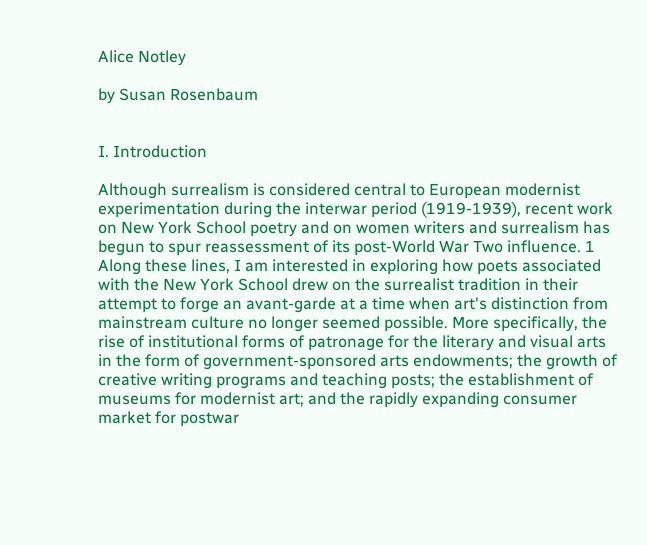Alice Notley

by Susan Rosenbaum


I. Introduction

Although surrealism is considered central to European modernist experimentation during the interwar period (1919-1939), recent work on New York School poetry and on women writers and surrealism has begun to spur reassessment of its post-World War Two influence. 1 Along these lines, I am interested in exploring how poets associated with the New York School drew on the surrealist tradition in their attempt to forge an avant-garde at a time when art's distinction from mainstream culture no longer seemed possible. More specifically, the rise of institutional forms of patronage for the literary and visual arts in the form of government-sponsored arts endowments; the growth of creative writing programs and teaching posts; the establishment of museums for modernist art; and the rapidly expanding consumer market for postwar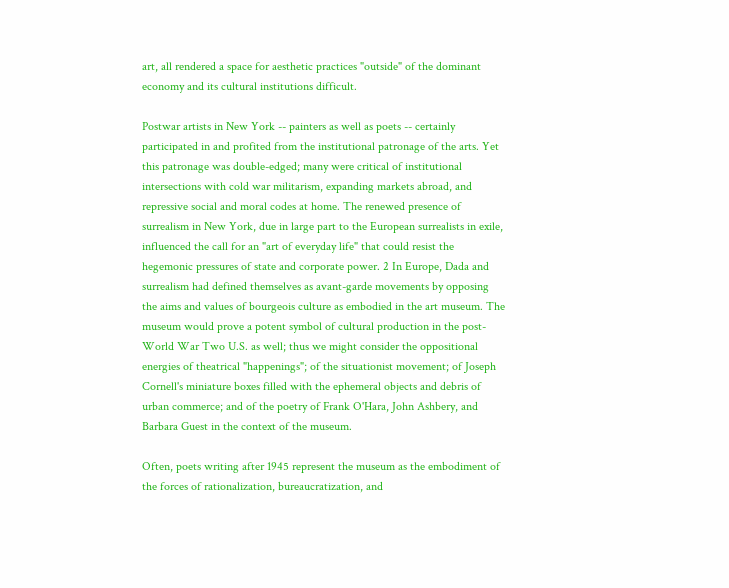art, all rendered a space for aesthetic practices "outside" of the dominant economy and its cultural institutions difficult.

Postwar artists in New York -- painters as well as poets -- certainly participated in and profited from the institutional patronage of the arts. Yet this patronage was double-edged; many were critical of institutional intersections with cold war militarism, expanding markets abroad, and repressive social and moral codes at home. The renewed presence of surrealism in New York, due in large part to the European surrealists in exile, influenced the call for an "art of everyday life" that could resist the hegemonic pressures of state and corporate power. 2 In Europe, Dada and surrealism had defined themselves as avant-garde movements by opposing the aims and values of bourgeois culture as embodied in the art museum. The museum would prove a potent symbol of cultural production in the post-World War Two U.S. as well; thus we might consider the oppositional energies of theatrical "happenings"; of the situationist movement; of Joseph Cornell's miniature boxes filled with the ephemeral objects and debris of urban commerce; and of the poetry of Frank O'Hara, John Ashbery, and Barbara Guest in the context of the museum.

Often, poets writing after 1945 represent the museum as the embodiment of the forces of rationalization, bureaucratization, and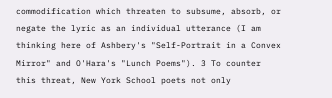commodification which threaten to subsume, absorb, or negate the lyric as an individual utterance (I am thinking here of Ashbery's "Self-Portrait in a Convex Mirror" and O'Hara's "Lunch Poems"). 3 To counter this threat, New York School poets not only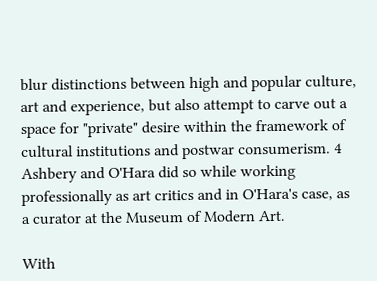blur distinctions between high and popular culture, art and experience, but also attempt to carve out a space for "private" desire within the framework of cultural institutions and postwar consumerism. 4 Ashbery and O'Hara did so while working professionally as art critics and in O'Hara's case, as a curator at the Museum of Modern Art.

With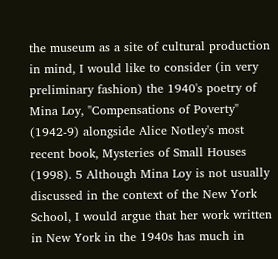the museum as a site of cultural production in mind, I would like to consider (in very preliminary fashion) the 1940's poetry of Mina Loy, "Compensations of Poverty" (1942-9) alongside Alice Notley's most recent book, Mysteries of Small Houses (1998). 5 Although Mina Loy is not usually discussed in the context of the New York School, I would argue that her work written in New York in the 1940s has much in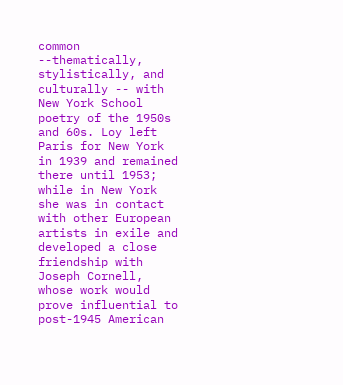common --thematically, stylistically, and culturally -- with New York School poetry of the 1950s and 60s. Loy left Paris for New York in 1939 and remained there until 1953; while in New York she was in contact with other European artists in exile and developed a close friendship with Joseph Cornell, whose work would prove influential to post-1945 American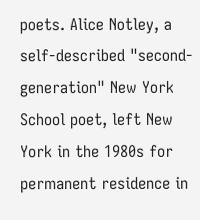poets. Alice Notley, a self-described "second-generation" New York School poet, left New York in the 1980s for permanent residence in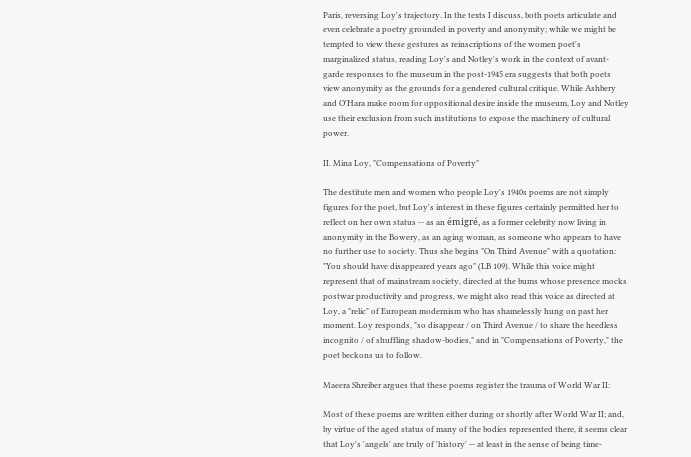Paris, reversing Loy's trajectory. In the texts I discuss, both poets articulate and even celebrate a poetry grounded in poverty and anonymity; while we might be tempted to view these gestures as reinscriptions of the women poet's marginalized status, reading Loy's and Notley's work in the context of avant-garde responses to the museum in the post-1945 era suggests that both poets view anonymity as the grounds for a gendered cultural critique. While Ashbery and O'Hara make room for oppositional desire inside the museum, Loy and Notley use their exclusion from such institutions to expose the machinery of cultural power.

II. Mina Loy, "Compensations of Poverty"

The destitute men and women who people Loy's 1940s poems are not simply figures for the poet, but Loy's interest in these figures certainly permitted her to reflect on her own status -- as an émigré, as a former celebrity now living in anonymity in the Bowery, as an aging woman, as someone who appears to have no further use to society. Thus she begins "On Third Avenue" with a quotation: "You should have disappeared years ago" (LB 109). While this voice might represent that of mainstream society, directed at the bums whose presence mocks postwar productivity and progress, we might also read this voice as directed at Loy, a "relic" of European modernism who has shamelessly hung on past her moment. Loy responds, "so disappear / on Third Avenue / to share the heedless incognito / of shuffling shadow-bodies," and in "Compensations of Poverty," the poet beckons us to follow.

Maeera Shreiber argues that these poems register the trauma of World War II:

Most of these poems are written either during or shortly after World War II; and, by virtue of the aged status of many of the bodies represented there, it seems clear that Loy's 'angels' are truly of 'history' -- at least in the sense of being time-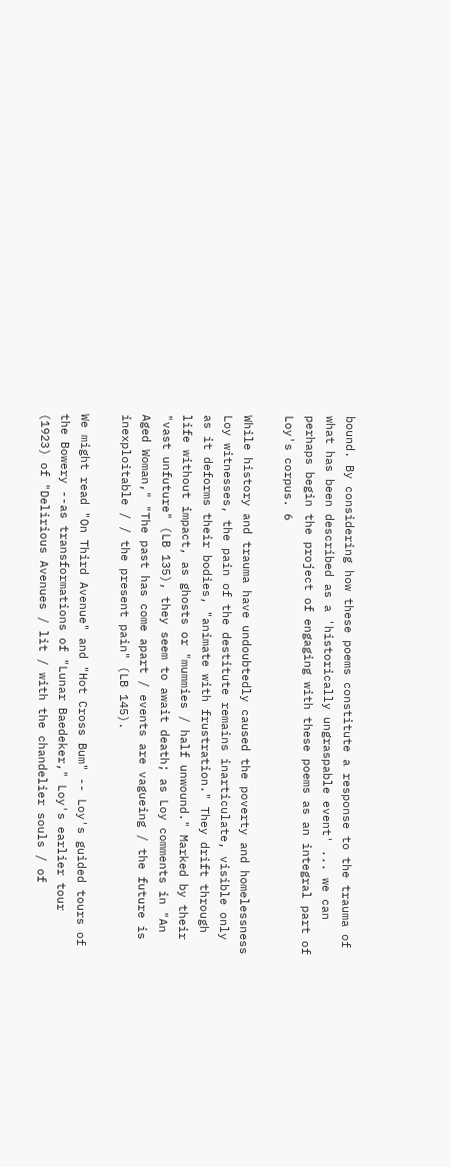bound. By considering how these poems constitute a response to the trauma of what has been described as a 'historically ungraspable event' ... we can perhaps begin the project of engaging with these poems as an integral part of Loy's corpus. 6

While history and trauma have undoubtedly caused the poverty and homelessness Loy witnesses, the pain of the destitute remains inarticulate, visible only as it deforms their bodies, "animate with frustration." They drift through life without impact, as ghosts or "mummies / half unwound." Marked by their "vast unfuture" (LB 135), they seem to await death; as Loy comments in "An Aged Woman," "The past has come apart / events are vagueing / the future is inexploitable / / the present pain" (LB 145).

We might read "On Third Avenue" and "Hot Cross Bum" -- Loy's guided tours of the Bowery --as transformations of "Lunar Baedeker," Loy's earlier tour (1923) of "Delirious Avenues / lit / with the chandelier souls / of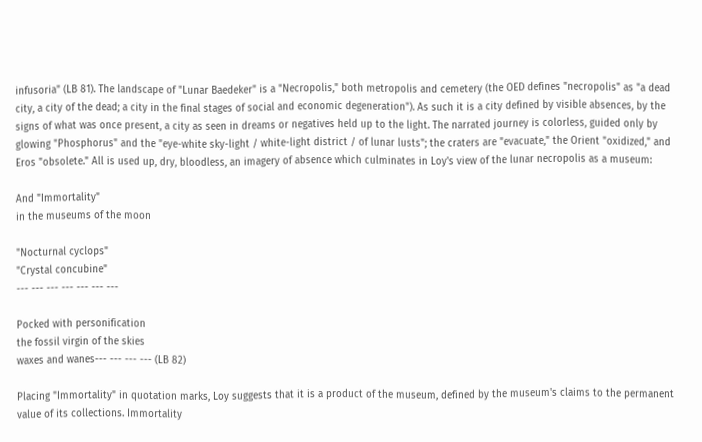infusoria" (LB 81). The landscape of "Lunar Baedeker" is a "Necropolis," both metropolis and cemetery (the OED defines "necropolis" as "a dead city, a city of the dead; a city in the final stages of social and economic degeneration"). As such it is a city defined by visible absences, by the signs of what was once present, a city as seen in dreams or negatives held up to the light. The narrated journey is colorless, guided only by glowing "Phosphorus" and the "eye-white sky-light / white-light district / of lunar lusts"; the craters are "evacuate," the Orient "oxidized," and Eros "obsolete." All is used up, dry, bloodless, an imagery of absence which culminates in Loy's view of the lunar necropolis as a museum:

And "Immortality"
in the museums of the moon

"Nocturnal cyclops"
"Crystal concubine"
--- --- --- --- --- --- ---

Pocked with personification
the fossil virgin of the skies
waxes and wanes--- --- --- --- (LB 82)

Placing "Immortality" in quotation marks, Loy suggests that it is a product of the museum, defined by the museum's claims to the permanent value of its collections. Immortality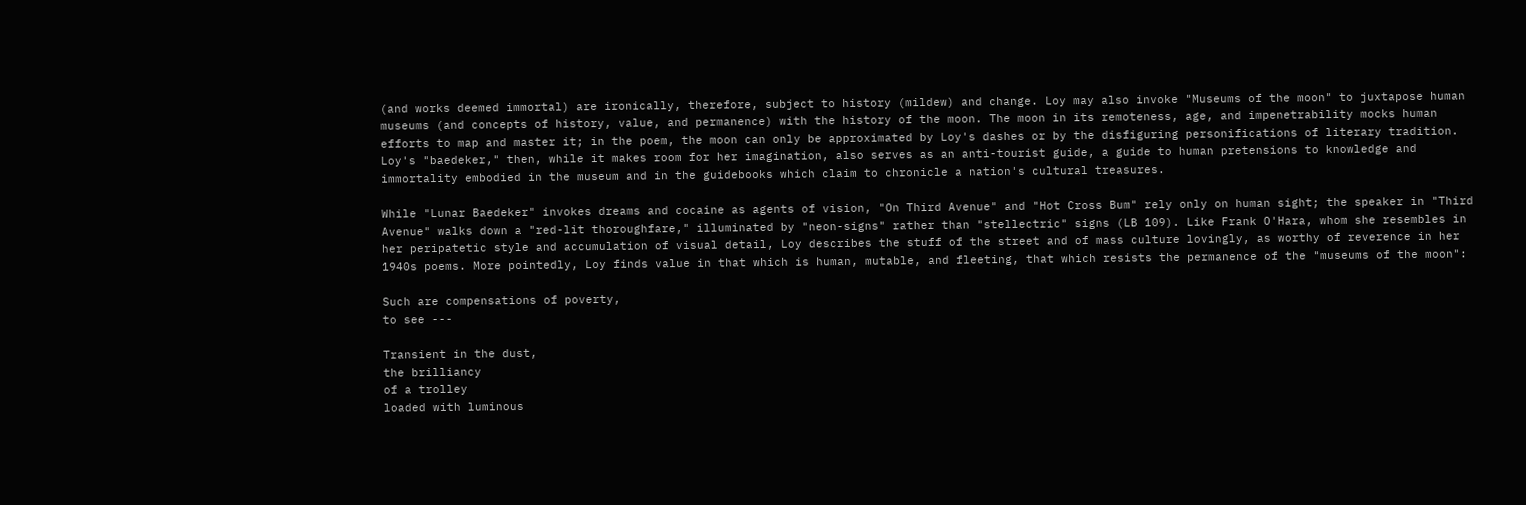(and works deemed immortal) are ironically, therefore, subject to history (mildew) and change. Loy may also invoke "Museums of the moon" to juxtapose human museums (and concepts of history, value, and permanence) with the history of the moon. The moon in its remoteness, age, and impenetrability mocks human efforts to map and master it; in the poem, the moon can only be approximated by Loy's dashes or by the disfiguring personifications of literary tradition. Loy's "baedeker," then, while it makes room for her imagination, also serves as an anti-tourist guide, a guide to human pretensions to knowledge and immortality embodied in the museum and in the guidebooks which claim to chronicle a nation's cultural treasures.

While "Lunar Baedeker" invokes dreams and cocaine as agents of vision, "On Third Avenue" and "Hot Cross Bum" rely only on human sight; the speaker in "Third Avenue" walks down a "red-lit thoroughfare," illuminated by "neon-signs" rather than "stellectric" signs (LB 109). Like Frank O'Hara, whom she resembles in her peripatetic style and accumulation of visual detail, Loy describes the stuff of the street and of mass culture lovingly, as worthy of reverence in her 1940s poems. More pointedly, Loy finds value in that which is human, mutable, and fleeting, that which resists the permanence of the "museums of the moon":

Such are compensations of poverty,
to see ---

Transient in the dust,
the brilliancy
of a trolley
loaded with luminous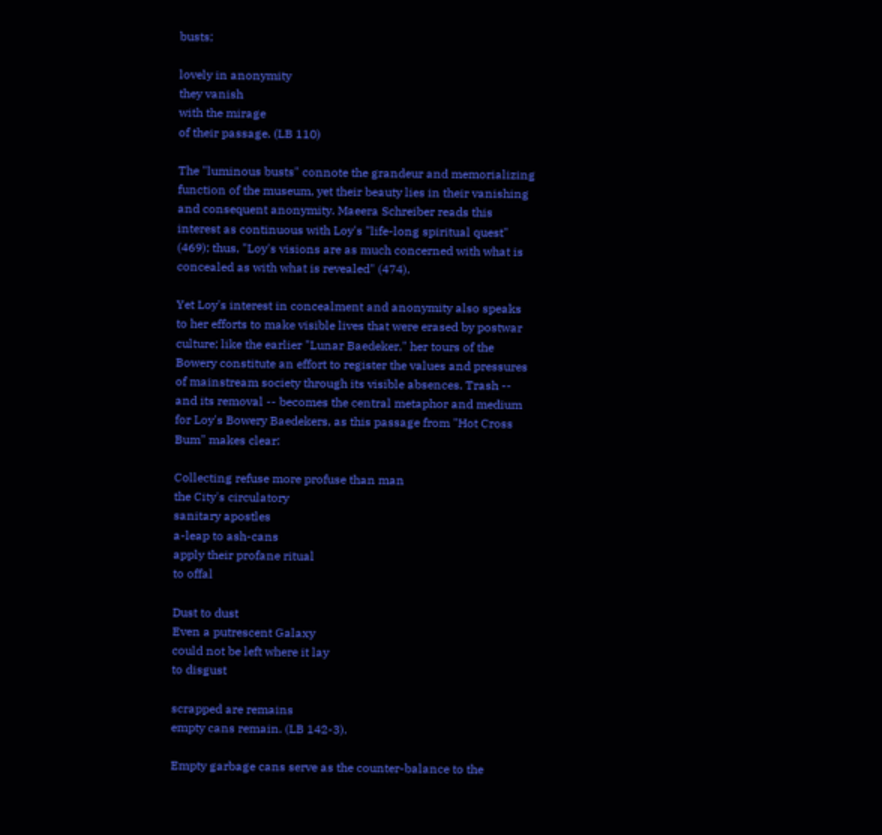busts;

lovely in anonymity
they vanish
with the mirage
of their passage. (LB 110)

The "luminous busts" connote the grandeur and memorializing function of the museum, yet their beauty lies in their vanishing and consequent anonymity. Maeera Schreiber reads this interest as continuous with Loy's "life-long spiritual quest" (469); thus, "Loy's visions are as much concerned with what is concealed as with what is revealed" (474).

Yet Loy's interest in concealment and anonymity also speaks to her efforts to make visible lives that were erased by postwar culture; like the earlier "Lunar Baedeker," her tours of the Bowery constitute an effort to register the values and pressures of mainstream society through its visible absences. Trash -- and its removal -- becomes the central metaphor and medium for Loy's Bowery Baedekers, as this passage from "Hot Cross Bum" makes clear:

Collecting refuse more profuse than man
the City's circulatory
sanitary apostles
a-leap to ash-cans
apply their profane ritual
to offal

Dust to dust
Even a putrescent Galaxy
could not be left where it lay
to disgust

scrapped are remains
empty cans remain. (LB 142-3).

Empty garbage cans serve as the counter-balance to the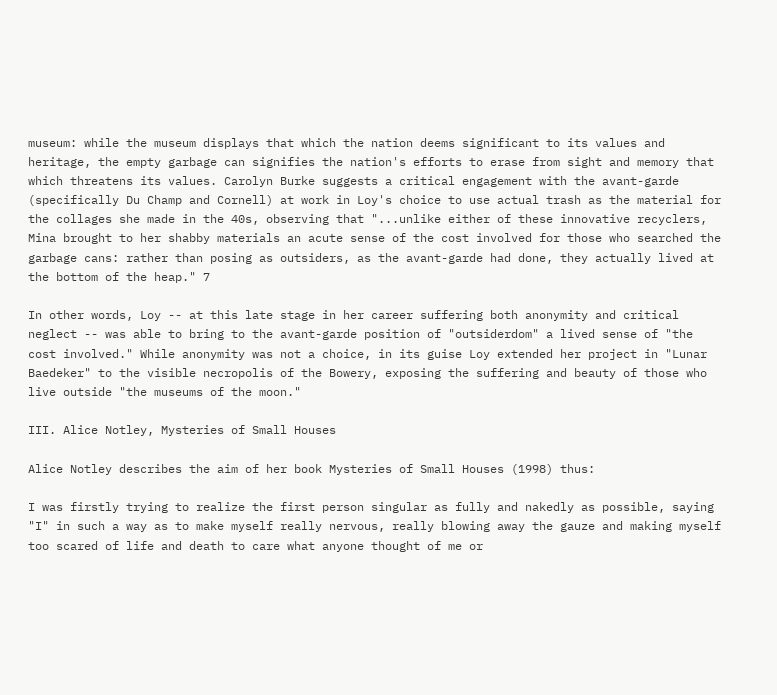museum: while the museum displays that which the nation deems significant to its values and heritage, the empty garbage can signifies the nation's efforts to erase from sight and memory that which threatens its values. Carolyn Burke suggests a critical engagement with the avant-garde (specifically Du Champ and Cornell) at work in Loy's choice to use actual trash as the material for the collages she made in the 40s, observing that "...unlike either of these innovative recyclers, Mina brought to her shabby materials an acute sense of the cost involved for those who searched the garbage cans: rather than posing as outsiders, as the avant-garde had done, they actually lived at the bottom of the heap." 7

In other words, Loy -- at this late stage in her career suffering both anonymity and critical neglect -- was able to bring to the avant-garde position of "outsiderdom" a lived sense of "the cost involved." While anonymity was not a choice, in its guise Loy extended her project in "Lunar Baedeker" to the visible necropolis of the Bowery, exposing the suffering and beauty of those who live outside "the museums of the moon."

III. Alice Notley, Mysteries of Small Houses

Alice Notley describes the aim of her book Mysteries of Small Houses (1998) thus:

I was firstly trying to realize the first person singular as fully and nakedly as possible, saying "I" in such a way as to make myself really nervous, really blowing away the gauze and making myself too scared of life and death to care what anyone thought of me or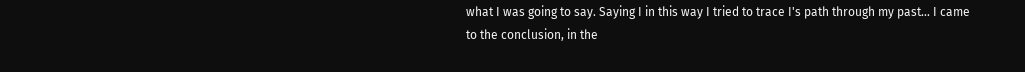what I was going to say. Saying I in this way I tried to trace I's path through my past... I came to the conclusion, in the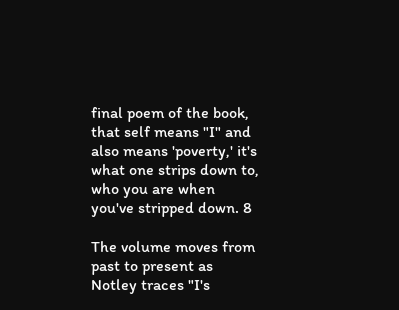final poem of the book, that self means "I" and also means 'poverty,' it's what one strips down to, who you are when you've stripped down. 8

The volume moves from past to present as Notley traces "I's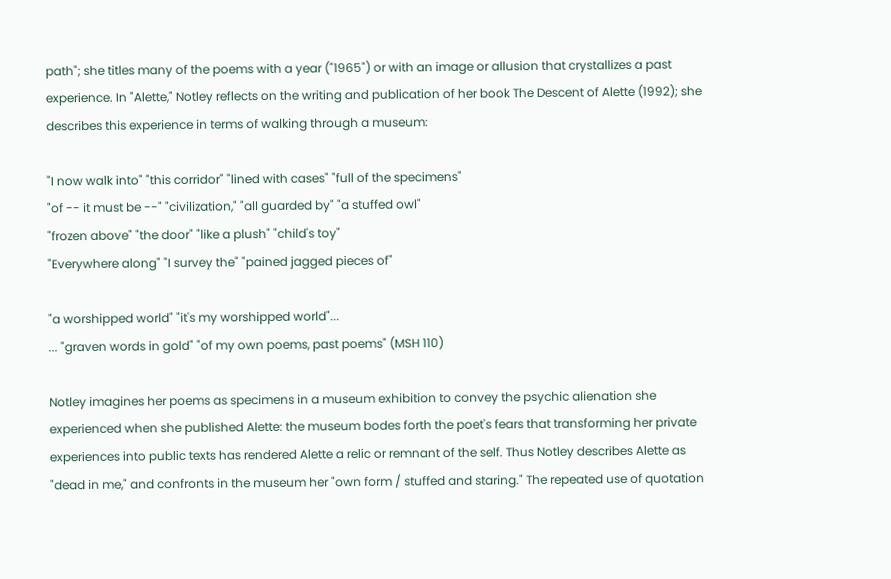path"; she titles many of the poems with a year ("1965") or with an image or allusion that crystallizes a past experience. In "Alette," Notley reflects on the writing and publication of her book The Descent of Alette (1992); she describes this experience in terms of walking through a museum:

"I now walk into" "this corridor" "lined with cases" "full of the specimens"
"of -- it must be --" "civilization," "all guarded by" "a stuffed owl"
"frozen above" "the door" "like a plush" "child's toy"
"Everywhere along" "I survey the" "pained jagged pieces of"

"a worshipped world" "it's my worshipped world"...
... "graven words in gold" "of my own poems, past poems" (MSH 110)

Notley imagines her poems as specimens in a museum exhibition to convey the psychic alienation she experienced when she published Alette: the museum bodes forth the poet's fears that transforming her private experiences into public texts has rendered Alette a relic or remnant of the self. Thus Notley describes Alette as "dead in me," and confronts in the museum her "own form / stuffed and staring." The repeated use of quotation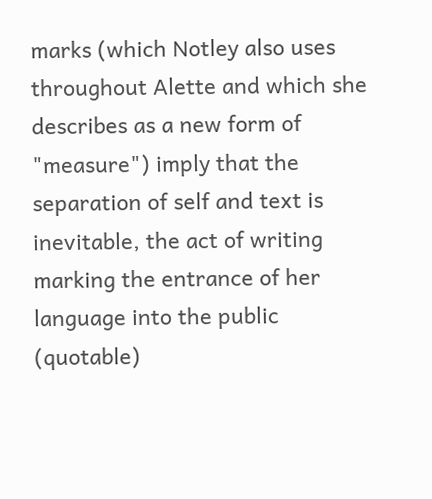marks (which Notley also uses throughout Alette and which she describes as a new form of "measure") imply that the separation of self and text is inevitable, the act of writing marking the entrance of her language into the public (quotable)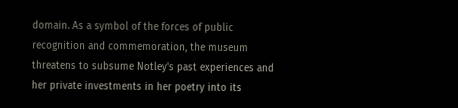domain. As a symbol of the forces of public recognition and commemoration, the museum threatens to subsume Notley's past experiences and her private investments in her poetry into its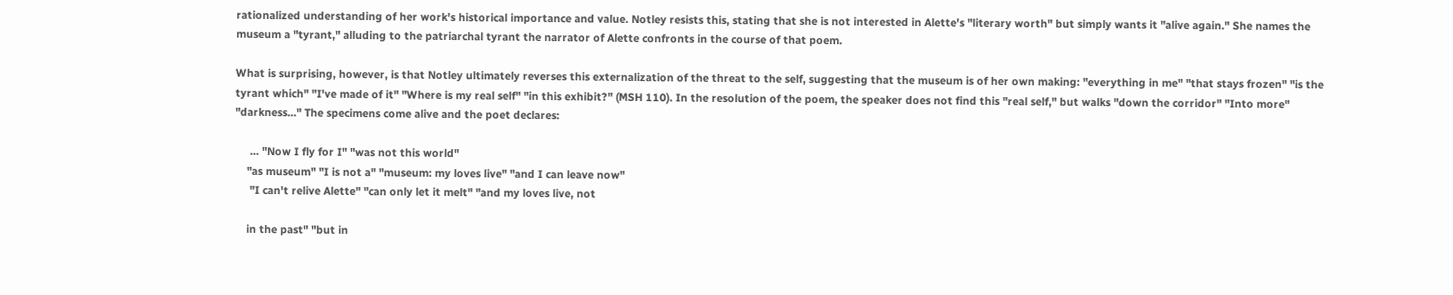rationalized understanding of her work's historical importance and value. Notley resists this, stating that she is not interested in Alette's "literary worth" but simply wants it "alive again." She names the museum a "tyrant," alluding to the patriarchal tyrant the narrator of Alette confronts in the course of that poem.

What is surprising, however, is that Notley ultimately reverses this externalization of the threat to the self, suggesting that the museum is of her own making: "everything in me" "that stays frozen" "is the tyrant which" "I've made of it" "Where is my real self" "in this exhibit?" (MSH 110). In the resolution of the poem, the speaker does not find this "real self," but walks "down the corridor" "Into more" "darkness..." The specimens come alive and the poet declares:

     ... "Now I fly for I" "was not this world"
    "as museum" "I is not a" "museum: my loves live" "and I can leave now"
     "I can't relive Alette" "can only let it melt" "and my loves live, not

    in the past" "but in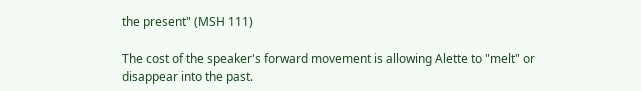the present" (MSH 111)

The cost of the speaker's forward movement is allowing Alette to "melt" or disappear into the past.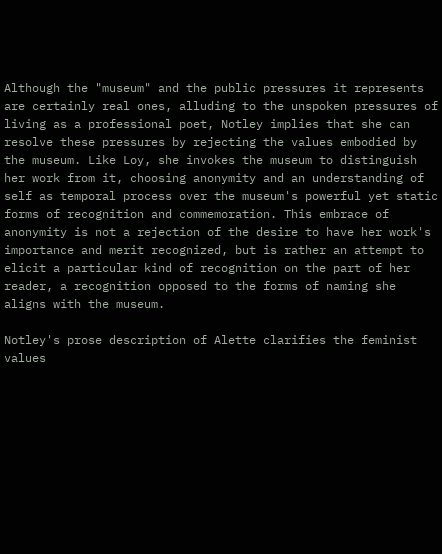Although the "museum" and the public pressures it represents are certainly real ones, alluding to the unspoken pressures of living as a professional poet, Notley implies that she can resolve these pressures by rejecting the values embodied by the museum. Like Loy, she invokes the museum to distinguish her work from it, choosing anonymity and an understanding of self as temporal process over the museum's powerful yet static forms of recognition and commemoration. This embrace of anonymity is not a rejection of the desire to have her work's importance and merit recognized, but is rather an attempt to elicit a particular kind of recognition on the part of her reader, a recognition opposed to the forms of naming she aligns with the museum.

Notley's prose description of Alette clarifies the feminist values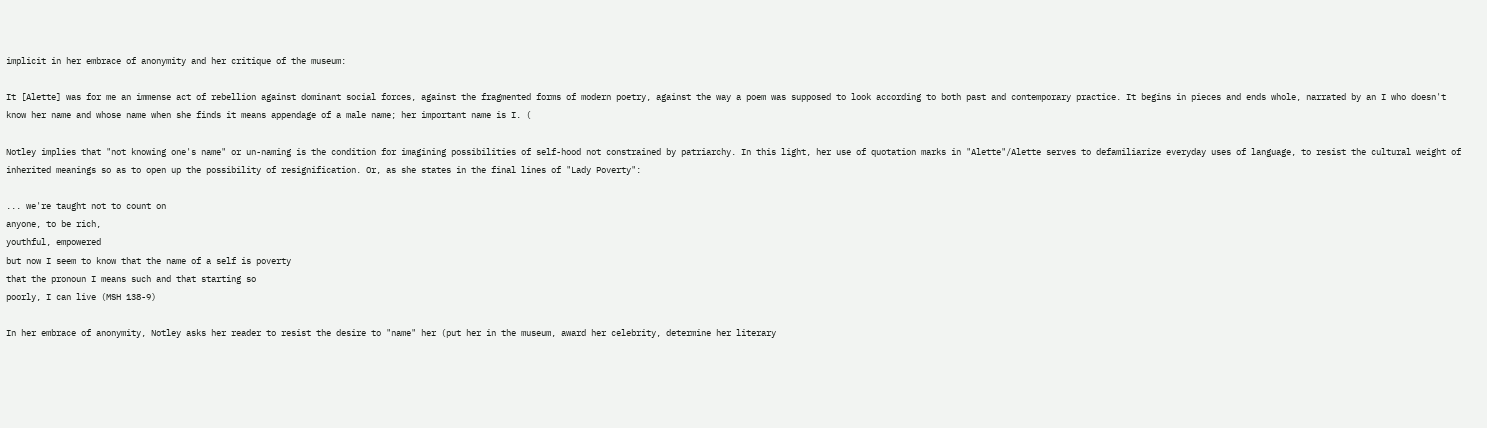implicit in her embrace of anonymity and her critique of the museum:

It [Alette] was for me an immense act of rebellion against dominant social forces, against the fragmented forms of modern poetry, against the way a poem was supposed to look according to both past and contemporary practice. It begins in pieces and ends whole, narrated by an I who doesn't know her name and whose name when she finds it means appendage of a male name; her important name is I. (

Notley implies that "not knowing one's name" or un-naming is the condition for imagining possibilities of self-hood not constrained by patriarchy. In this light, her use of quotation marks in "Alette"/Alette serves to defamiliarize everyday uses of language, to resist the cultural weight of inherited meanings so as to open up the possibility of resignification. Or, as she states in the final lines of "Lady Poverty":

... we're taught not to count on
anyone, to be rich,
youthful, empowered
but now I seem to know that the name of a self is poverty
that the pronoun I means such and that starting so
poorly, I can live (MSH 138-9)

In her embrace of anonymity, Notley asks her reader to resist the desire to "name" her (put her in the museum, award her celebrity, determine her literary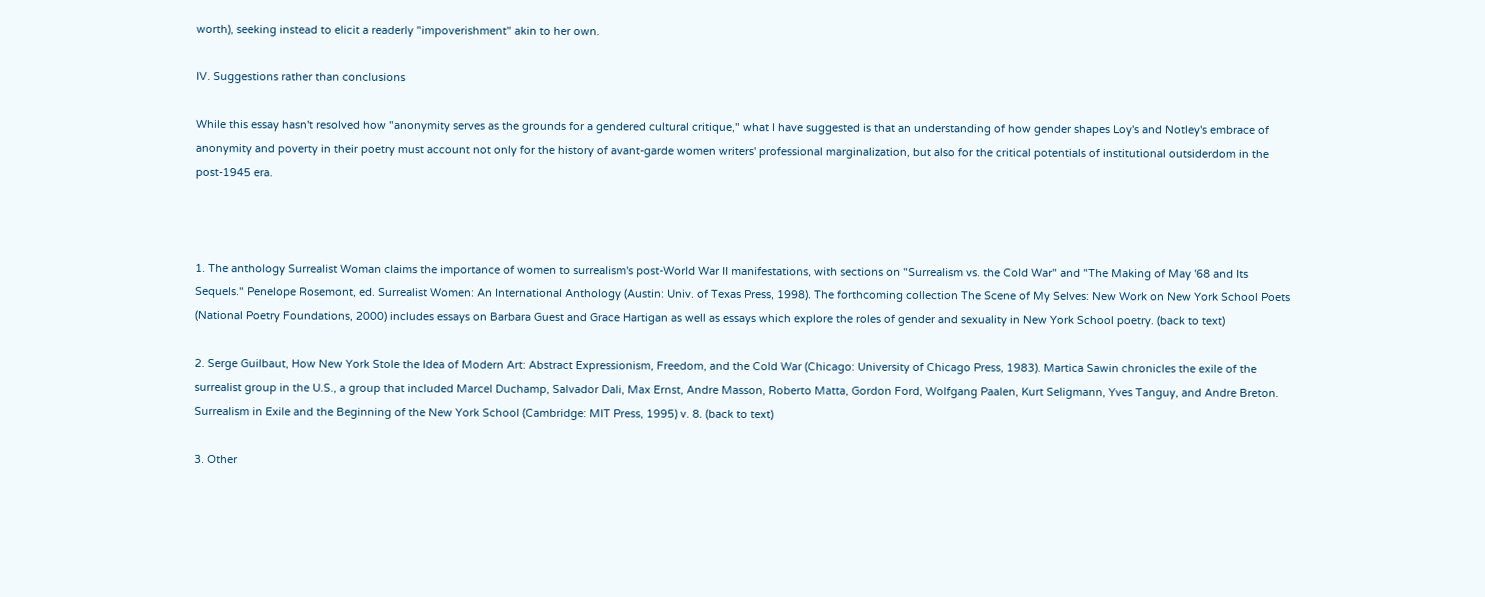worth), seeking instead to elicit a readerly "impoverishment" akin to her own.

IV. Suggestions rather than conclusions

While this essay hasn't resolved how "anonymity serves as the grounds for a gendered cultural critique," what I have suggested is that an understanding of how gender shapes Loy's and Notley's embrace of anonymity and poverty in their poetry must account not only for the history of avant-garde women writers' professional marginalization, but also for the critical potentials of institutional outsiderdom in the post-1945 era.



1. The anthology Surrealist Woman claims the importance of women to surrealism's post-World War II manifestations, with sections on "Surrealism vs. the Cold War" and "The Making of May '68 and Its Sequels." Penelope Rosemont, ed. Surrealist Women: An International Anthology (Austin: Univ. of Texas Press, 1998). The forthcoming collection The Scene of My Selves: New Work on New York School Poets (National Poetry Foundations, 2000) includes essays on Barbara Guest and Grace Hartigan as well as essays which explore the roles of gender and sexuality in New York School poetry. (back to text)

2. Serge Guilbaut, How New York Stole the Idea of Modern Art: Abstract Expressionism, Freedom, and the Cold War (Chicago: University of Chicago Press, 1983). Martica Sawin chronicles the exile of the surrealist group in the U.S., a group that included Marcel Duchamp, Salvador Dali, Max Ernst, Andre Masson, Roberto Matta, Gordon Ford, Wolfgang Paalen, Kurt Seligmann, Yves Tanguy, and Andre Breton. Surrealism in Exile and the Beginning of the New York School (Cambridge: MIT Press, 1995) v. 8. (back to text)

3. Other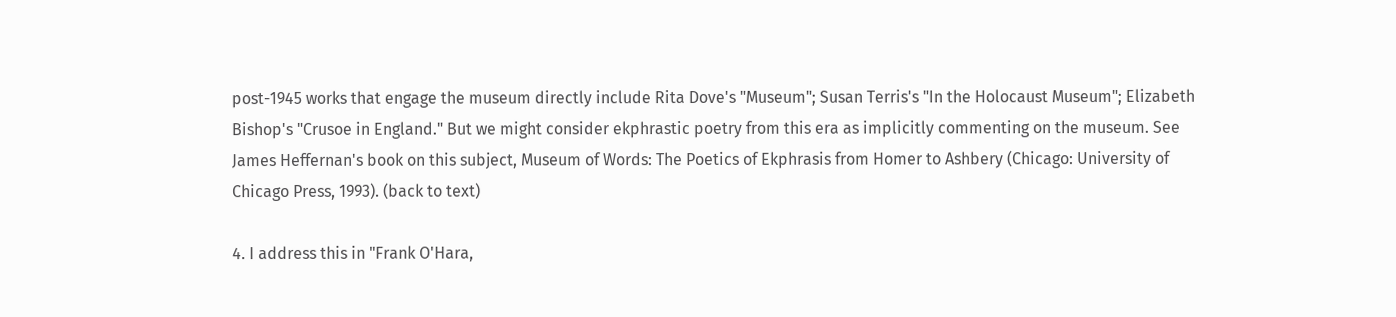post-1945 works that engage the museum directly include Rita Dove's "Museum"; Susan Terris's "In the Holocaust Museum"; Elizabeth Bishop's "Crusoe in England." But we might consider ekphrastic poetry from this era as implicitly commenting on the museum. See James Heffernan's book on this subject, Museum of Words: The Poetics of Ekphrasis from Homer to Ashbery (Chicago: University of Chicago Press, 1993). (back to text)

4. I address this in "Frank O'Hara,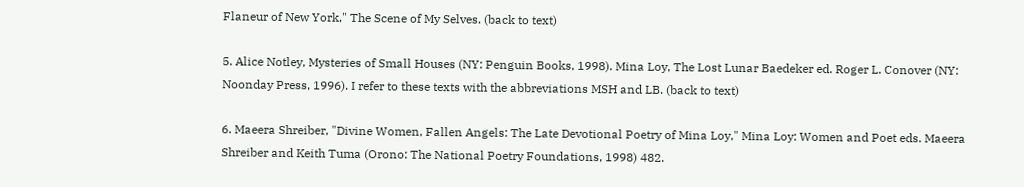Flaneur of New York," The Scene of My Selves. (back to text)

5. Alice Notley, Mysteries of Small Houses (NY: Penguin Books, 1998). Mina Loy, The Lost Lunar Baedeker ed. Roger L. Conover (NY: Noonday Press, 1996). I refer to these texts with the abbreviations MSH and LB. (back to text)

6. Maeera Shreiber, "Divine Women, Fallen Angels: The Late Devotional Poetry of Mina Loy," Mina Loy: Women and Poet eds. Maeera Shreiber and Keith Tuma (Orono: The National Poetry Foundations, 1998) 482.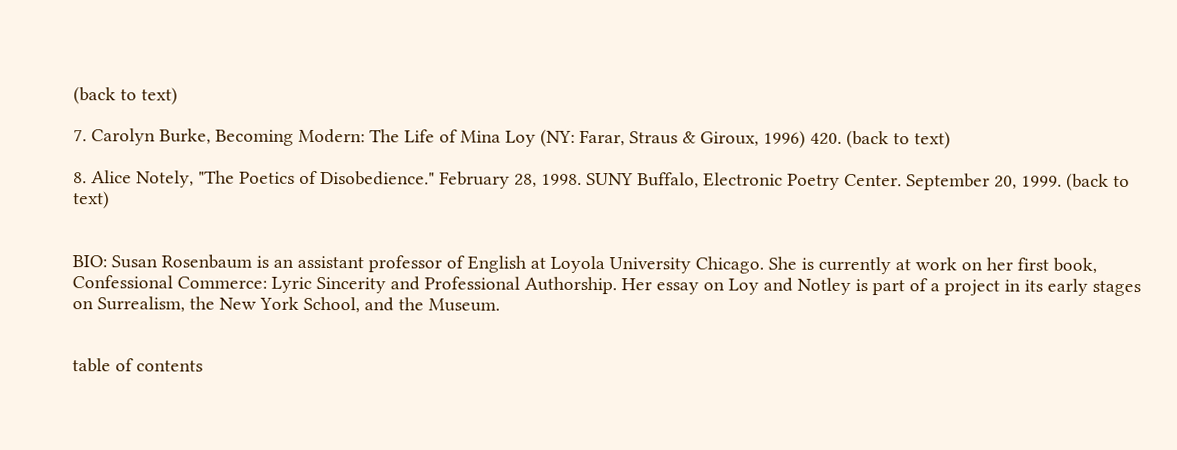(back to text)

7. Carolyn Burke, Becoming Modern: The Life of Mina Loy (NY: Farar, Straus & Giroux, 1996) 420. (back to text)

8. Alice Notely, "The Poetics of Disobedience." February 28, 1998. SUNY Buffalo, Electronic Poetry Center. September 20, 1999. (back to text)


BIO: Susan Rosenbaum is an assistant professor of English at Loyola University Chicago. She is currently at work on her first book, Confessional Commerce: Lyric Sincerity and Professional Authorship. Her essay on Loy and Notley is part of a project in its early stages on Surrealism, the New York School, and the Museum.


table of contents